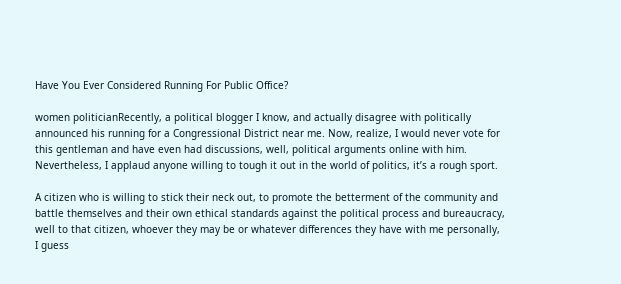Have You Ever Considered Running For Public Office?

women politicianRecently, a political blogger I know, and actually disagree with politically announced his running for a Congressional District near me. Now, realize, I would never vote for this gentleman and have even had discussions, well, political arguments online with him. Nevertheless, I applaud anyone willing to tough it out in the world of politics, it’s a rough sport.

A citizen who is willing to stick their neck out, to promote the betterment of the community and battle themselves and their own ethical standards against the political process and bureaucracy, well to that citizen, whoever they may be or whatever differences they have with me personally, I guess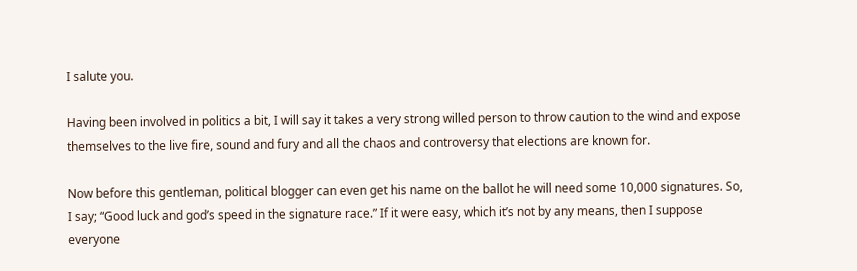I salute you.

Having been involved in politics a bit, I will say it takes a very strong willed person to throw caution to the wind and expose themselves to the live fire, sound and fury and all the chaos and controversy that elections are known for.

Now before this gentleman, political blogger can even get his name on the ballot he will need some 10,000 signatures. So, I say; “Good luck and god’s speed in the signature race.” If it were easy, which it’s not by any means, then I suppose everyone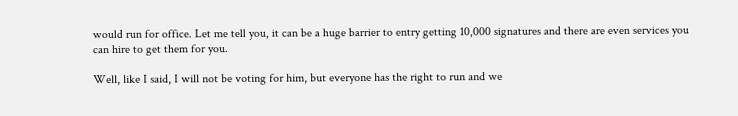would run for office. Let me tell you, it can be a huge barrier to entry getting 10,000 signatures and there are even services you can hire to get them for you.

Well, like I said, I will not be voting for him, but everyone has the right to run and we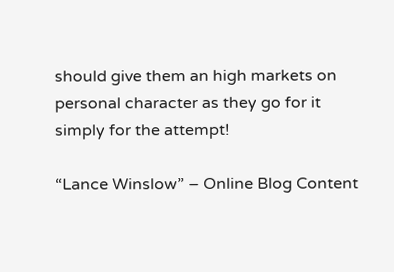should give them an high markets on personal character as they go for it simply for the attempt!

“Lance Winslow” – Online Blog Content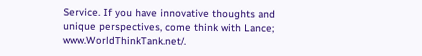Service. If you have innovative thoughts and unique perspectives, come think with Lance; www.WorldThinkTank.net/.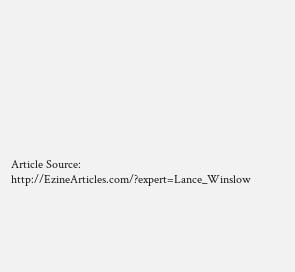Article Source: http://EzineArticles.com/?expert=Lance_Winslow